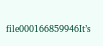file000166859946It’s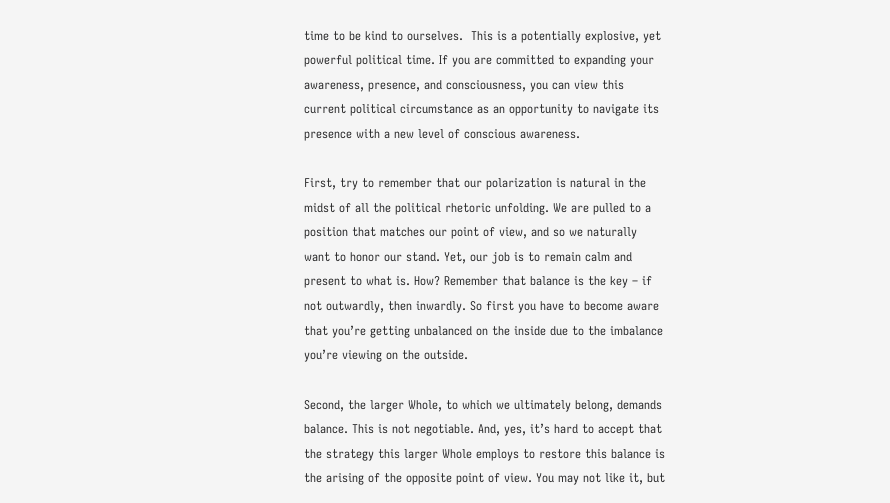time to be kind to ourselves.  This is a potentially explosive, yet powerful political time. If you are committed to expanding your awareness, presence, and consciousness, you can view this current political circumstance as an opportunity to navigate its presence with a new level of conscious awareness.

First, try to remember that our polarization is natural in the midst of all the political rhetoric unfolding. We are pulled to a position that matches our point of view, and so we naturally want to honor our stand. Yet, our job is to remain calm and present to what is. How? Remember that balance is the key – if not outwardly, then inwardly. So first you have to become aware that you’re getting unbalanced on the inside due to the imbalance you’re viewing on the outside.

Second, the larger Whole, to which we ultimately belong, demands balance. This is not negotiable. And, yes, it’s hard to accept that the strategy this larger Whole employs to restore this balance is the arising of the opposite point of view. You may not like it, but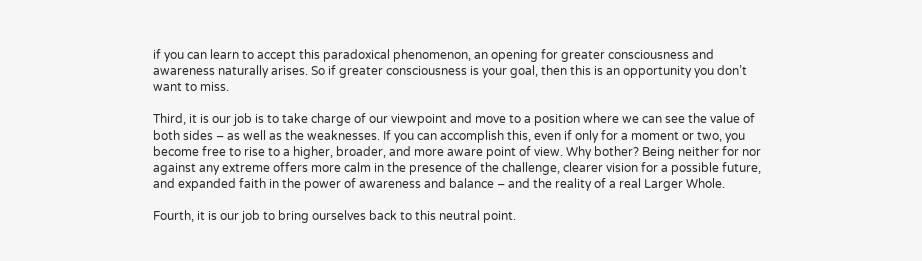if you can learn to accept this paradoxical phenomenon, an opening for greater consciousness and awareness naturally arises. So if greater consciousness is your goal, then this is an opportunity you don’t want to miss.

Third, it is our job is to take charge of our viewpoint and move to a position where we can see the value of both sides – as well as the weaknesses. If you can accomplish this, even if only for a moment or two, you become free to rise to a higher, broader, and more aware point of view. Why bother? Being neither for nor against any extreme offers more calm in the presence of the challenge, clearer vision for a possible future, and expanded faith in the power of awareness and balance – and the reality of a real Larger Whole.

Fourth, it is our job to bring ourselves back to this neutral point.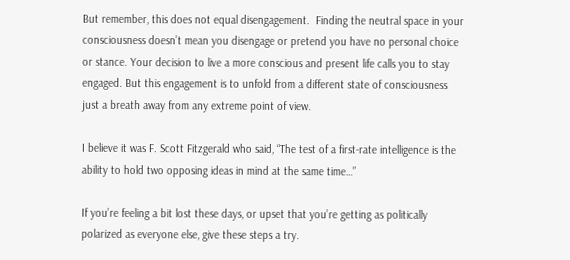But remember, this does not equal disengagement.  Finding the neutral space in your consciousness doesn’t mean you disengage or pretend you have no personal choice or stance. Your decision to live a more conscious and present life calls you to stay engaged. But this engagement is to unfold from a different state of consciousness just a breath away from any extreme point of view.

I believe it was F. Scott Fitzgerald who said, “The test of a first-rate intelligence is the ability to hold two opposing ideas in mind at the same time…”

If you’re feeling a bit lost these days, or upset that you’re getting as politically polarized as everyone else, give these steps a try.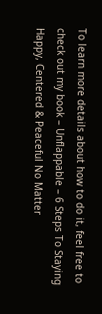To learn more details about how to do it, feel free to check out my book – Unflappable – 6 Steps To Staying Happy, Centered & Peaceful No Matter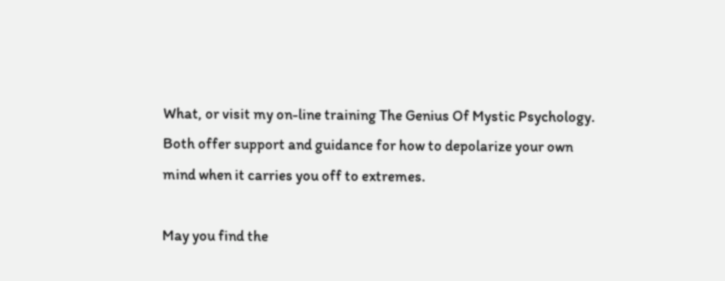What, or visit my on-line training The Genius Of Mystic Psychology.  Both offer support and guidance for how to depolarize your own mind when it carries you off to extremes.

May you find the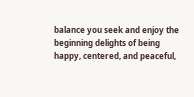balance you seek and enjoy the beginning delights of being happy, centered, and peaceful,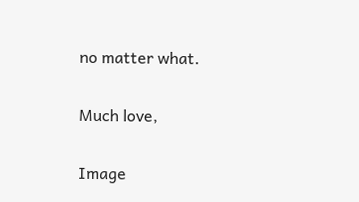no matter what.

Much love,

Image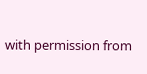with permission from